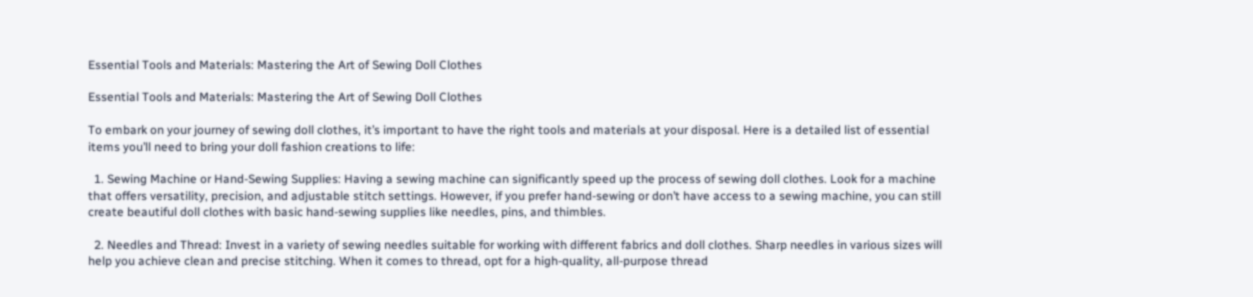Essential Tools and Materials: Mastering the Art of Sewing Doll Clothes

Essential Tools and Materials: Mastering the Art of Sewing Doll Clothes

To embark on your journey of sewing doll clothes, it’s important to have the right tools and materials at your disposal. Here is a detailed list of essential items you’ll need to bring your doll fashion creations to life:

  1. Sewing Machine or Hand-Sewing Supplies: Having a sewing machine can significantly speed up the process of sewing doll clothes. Look for a machine that offers versatility, precision, and adjustable stitch settings. However, if you prefer hand-sewing or don’t have access to a sewing machine, you can still create beautiful doll clothes with basic hand-sewing supplies like needles, pins, and thimbles.

  2. Needles and Thread: Invest in a variety of sewing needles suitable for working with different fabrics and doll clothes. Sharp needles in various sizes will help you achieve clean and precise stitching. When it comes to thread, opt for a high-quality, all-purpose thread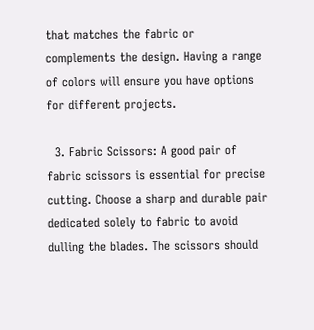that matches the fabric or complements the design. Having a range of colors will ensure you have options for different projects.

  3. Fabric Scissors: A good pair of fabric scissors is essential for precise cutting. Choose a sharp and durable pair dedicated solely to fabric to avoid dulling the blades. The scissors should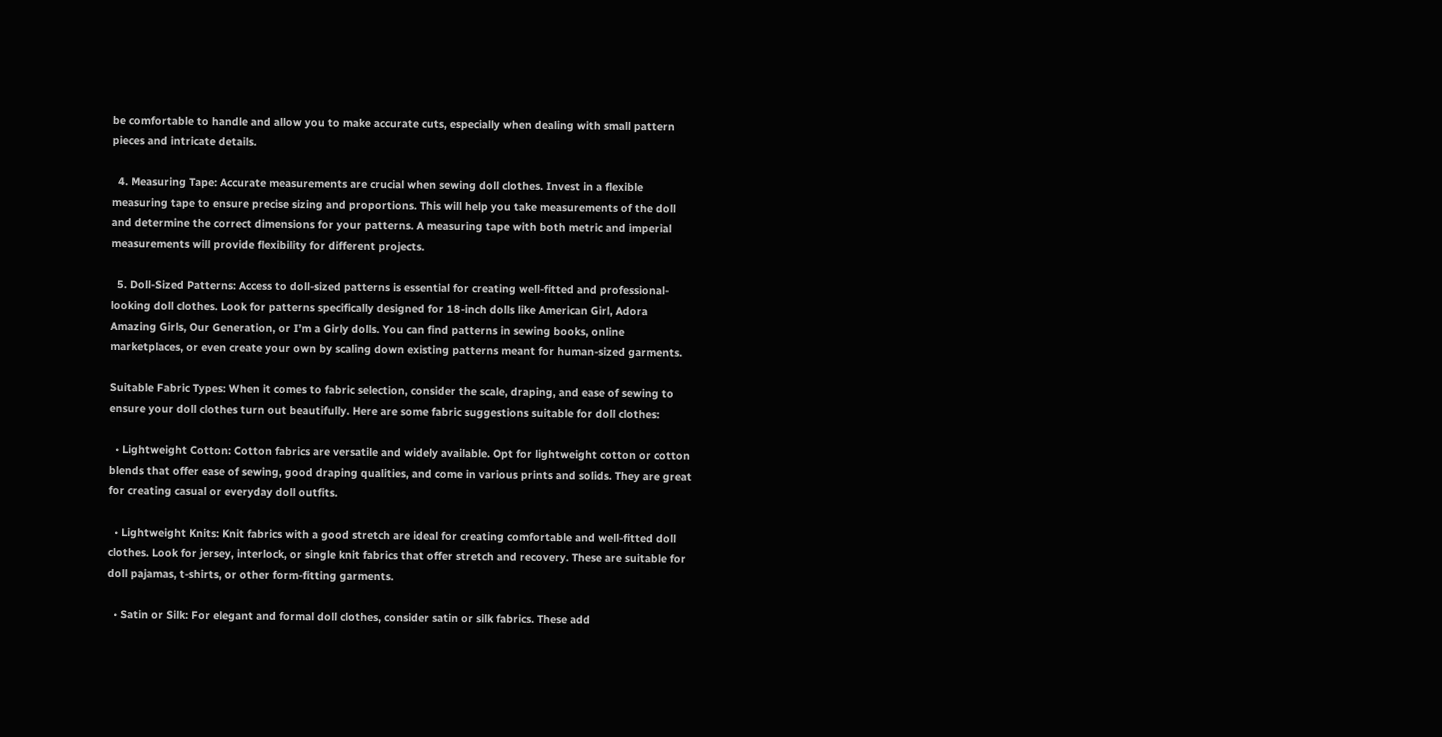be comfortable to handle and allow you to make accurate cuts, especially when dealing with small pattern pieces and intricate details.

  4. Measuring Tape: Accurate measurements are crucial when sewing doll clothes. Invest in a flexible measuring tape to ensure precise sizing and proportions. This will help you take measurements of the doll and determine the correct dimensions for your patterns. A measuring tape with both metric and imperial measurements will provide flexibility for different projects.

  5. Doll-Sized Patterns: Access to doll-sized patterns is essential for creating well-fitted and professional-looking doll clothes. Look for patterns specifically designed for 18-inch dolls like American Girl, Adora Amazing Girls, Our Generation, or I’m a Girly dolls. You can find patterns in sewing books, online marketplaces, or even create your own by scaling down existing patterns meant for human-sized garments.

Suitable Fabric Types: When it comes to fabric selection, consider the scale, draping, and ease of sewing to ensure your doll clothes turn out beautifully. Here are some fabric suggestions suitable for doll clothes:

  • Lightweight Cotton: Cotton fabrics are versatile and widely available. Opt for lightweight cotton or cotton blends that offer ease of sewing, good draping qualities, and come in various prints and solids. They are great for creating casual or everyday doll outfits.

  • Lightweight Knits: Knit fabrics with a good stretch are ideal for creating comfortable and well-fitted doll clothes. Look for jersey, interlock, or single knit fabrics that offer stretch and recovery. These are suitable for doll pajamas, t-shirts, or other form-fitting garments.

  • Satin or Silk: For elegant and formal doll clothes, consider satin or silk fabrics. These add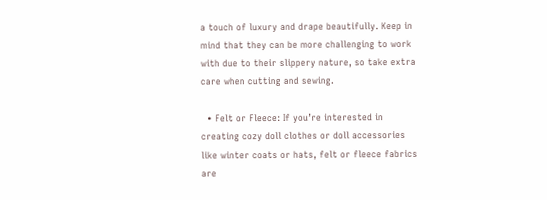a touch of luxury and drape beautifully. Keep in mind that they can be more challenging to work with due to their slippery nature, so take extra care when cutting and sewing.

  • Felt or Fleece: If you’re interested in creating cozy doll clothes or doll accessories like winter coats or hats, felt or fleece fabrics are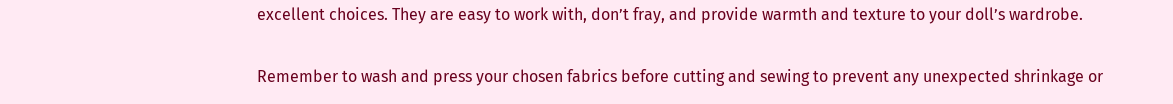excellent choices. They are easy to work with, don’t fray, and provide warmth and texture to your doll’s wardrobe.

Remember to wash and press your chosen fabrics before cutting and sewing to prevent any unexpected shrinkage or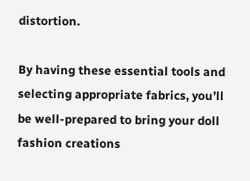distortion.

By having these essential tools and selecting appropriate fabrics, you’ll be well-prepared to bring your doll fashion creations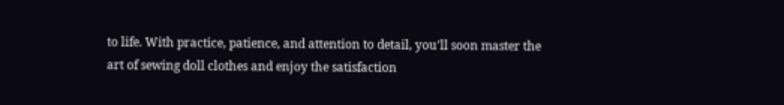to life. With practice, patience, and attention to detail, you’ll soon master the art of sewing doll clothes and enjoy the satisfaction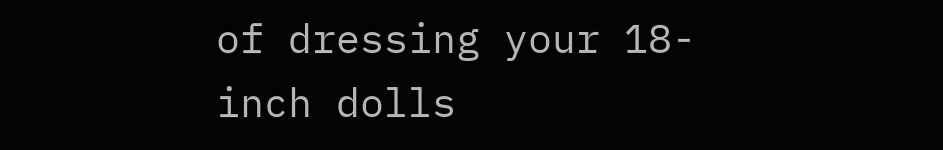of dressing your 18-inch dolls